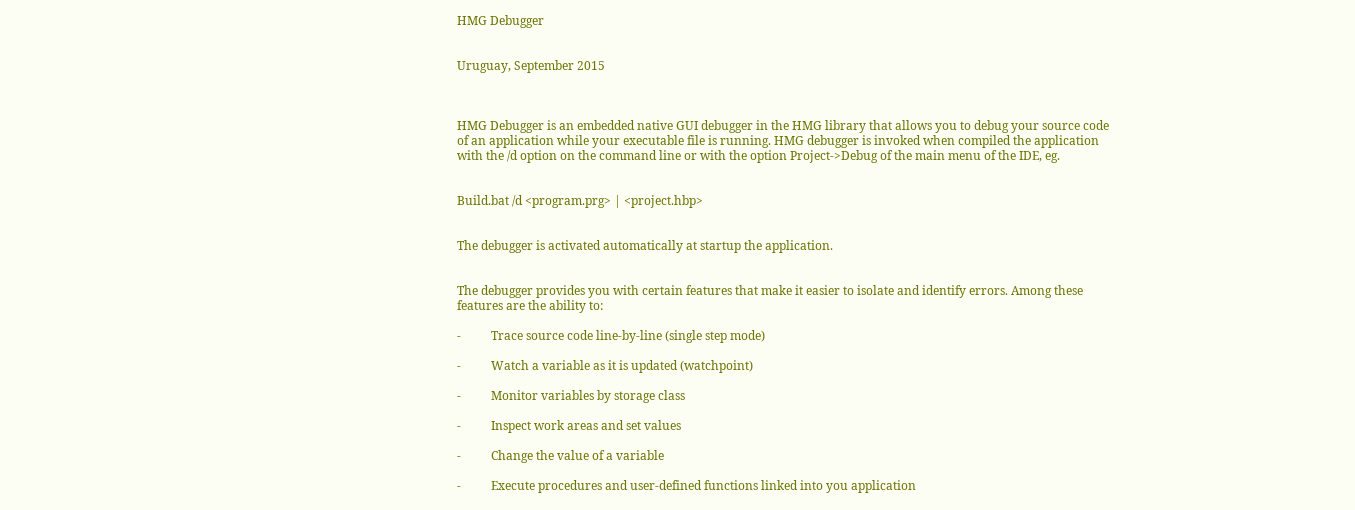HMG Debugger


Uruguay, September 2015



HMG Debugger is an embedded native GUI debugger in the HMG library that allows you to debug your source code of an application while your executable file is running. HMG debugger is invoked when compiled the application with the /d option on the command line or with the option Project->Debug of the main menu of the IDE, eg.


Build.bat /d <program.prg> | <project.hbp>


The debugger is activated automatically at startup the application.


The debugger provides you with certain features that make it easier to isolate and identify errors. Among these features are the ability to:

-          Trace source code line-by-line (single step mode)

-          Watch a variable as it is updated (watchpoint)

-          Monitor variables by storage class

-          Inspect work areas and set values

-          Change the value of a variable

-          Execute procedures and user-defined functions linked into you application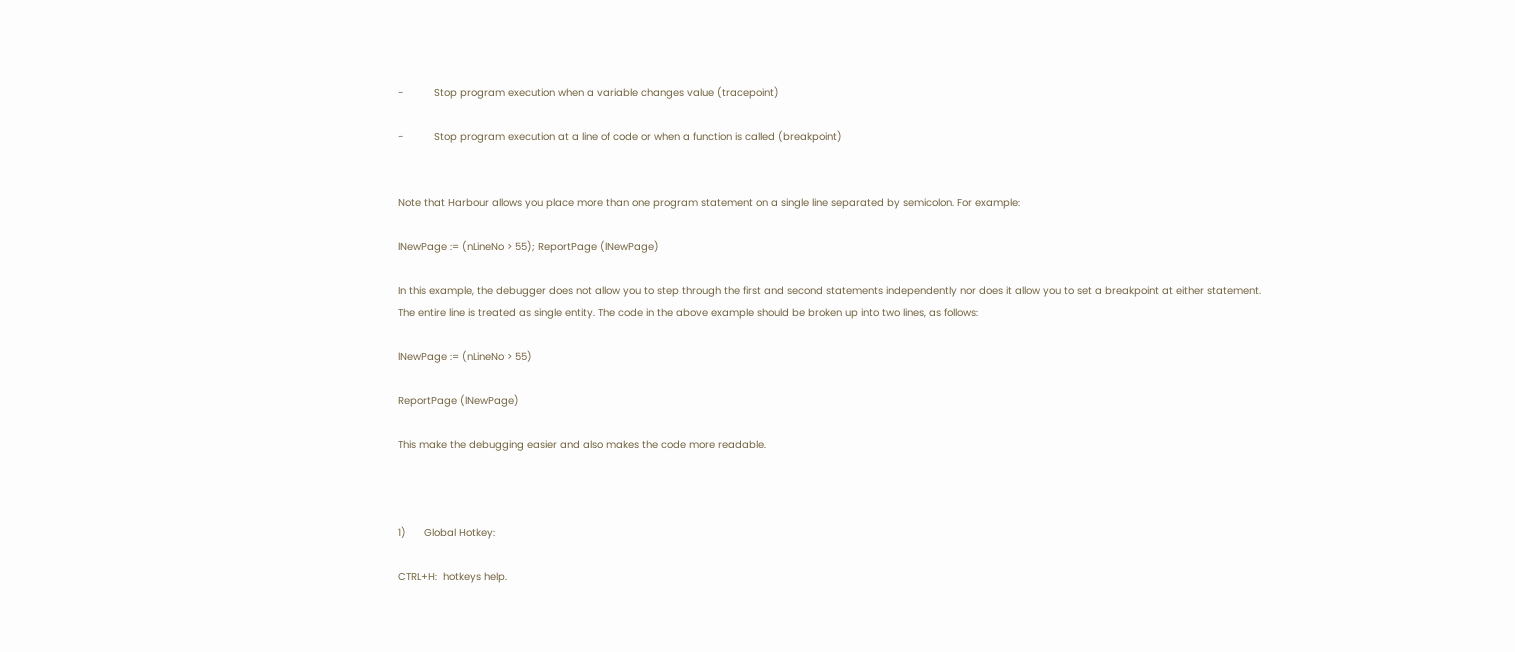-          Stop program execution when a variable changes value (tracepoint)

-          Stop program execution at a line of code or when a function is called (breakpoint)


Note that Harbour allows you place more than one program statement on a single line separated by semicolon. For example:

lNewPage := (nLineNo > 55); ReportPage (lNewPage)

In this example, the debugger does not allow you to step through the first and second statements independently nor does it allow you to set a breakpoint at either statement. The entire line is treated as single entity. The code in the above example should be broken up into two lines, as follows:

lNewPage := (nLineNo > 55)

ReportPage (lNewPage)

This make the debugging easier and also makes the code more readable.



1)      Global Hotkey:

CTRL+H:  hotkeys help.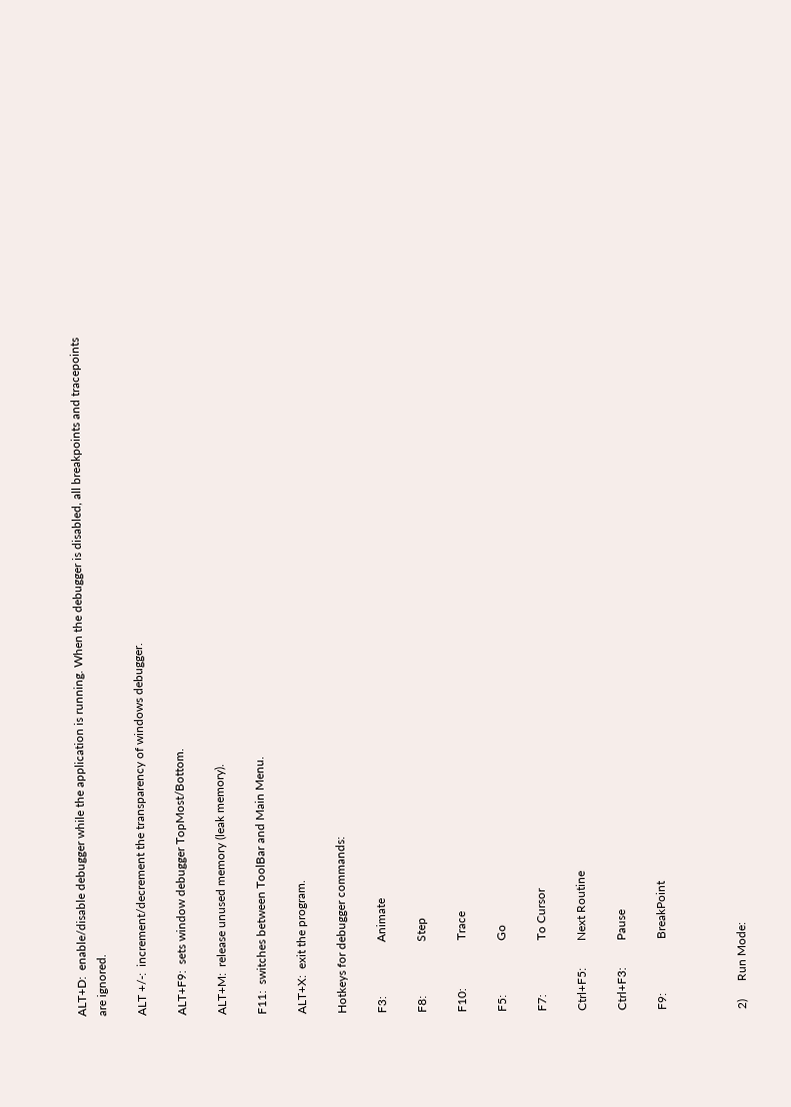ALT+D:  enable/disable debugger while the application is running. When the debugger is disabled, all breakpoints and tracepoints are ignored.

ALT +/-:  increment/decrement the transparency of windows debugger.

ALT+F9:  sets window debugger TopMost/Bottom.

ALT+M:  release unused memory (leak memory).

F11:  switches between ToolBar and Main Menu.

ALT+X:  exit the program.

Hotkeys for debugger commands:

F3:                  Animate

F8:                  Step

F10:                Trace

F5:                  Go

F7:                  To Cursor

Ctrl+F5:         Next Routine

Ctrl+F3:         Pause

F9:                  BreakPoint



2)      Run Mode: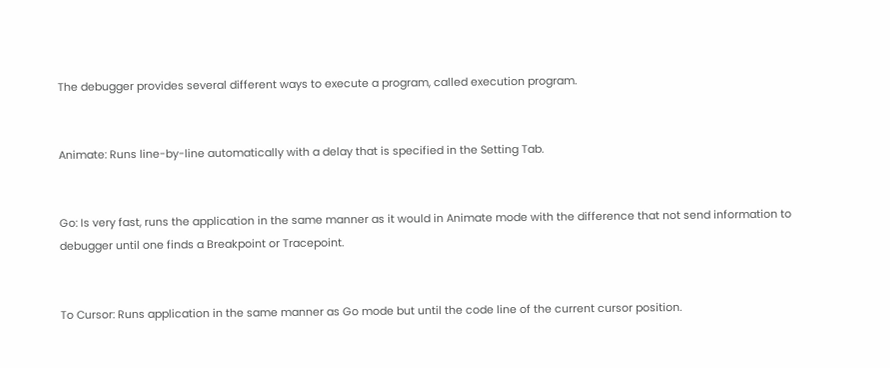The debugger provides several different ways to execute a program, called execution program.


Animate: Runs line-by-line automatically with a delay that is specified in the Setting Tab.


Go: Is very fast, runs the application in the same manner as it would in Animate mode with the difference that not send information to debugger until one finds a Breakpoint or Tracepoint.


To Cursor: Runs application in the same manner as Go mode but until the code line of the current cursor position.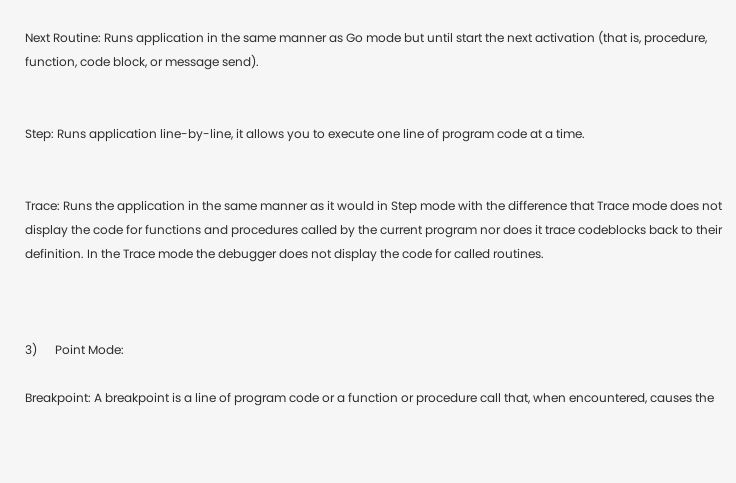Next Routine: Runs application in the same manner as Go mode but until start the next activation (that is, procedure, function, code block, or message send).


Step: Runs application line-by-line, it allows you to execute one line of program code at a time.


Trace: Runs the application in the same manner as it would in Step mode with the difference that Trace mode does not display the code for functions and procedures called by the current program nor does it trace codeblocks back to their definition. In the Trace mode the debugger does not display the code for called routines.



3)      Point Mode:

Breakpoint: A breakpoint is a line of program code or a function or procedure call that, when encountered, causes the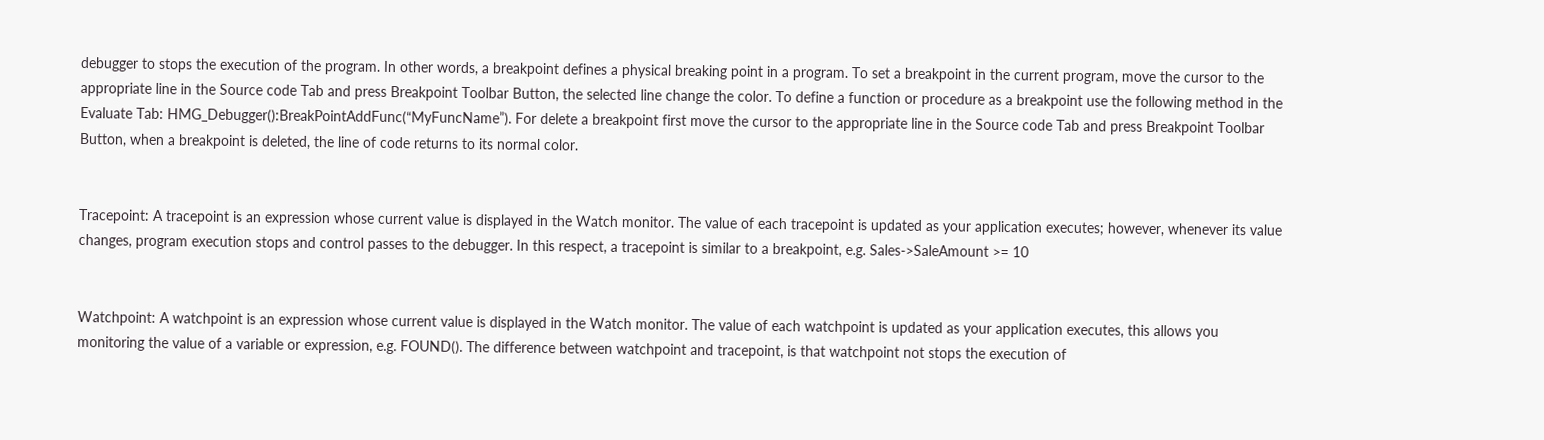debugger to stops the execution of the program. In other words, a breakpoint defines a physical breaking point in a program. To set a breakpoint in the current program, move the cursor to the appropriate line in the Source code Tab and press Breakpoint Toolbar Button, the selected line change the color. To define a function or procedure as a breakpoint use the following method in the Evaluate Tab: HMG_Debugger():BreakPointAddFunc(“MyFuncName”). For delete a breakpoint first move the cursor to the appropriate line in the Source code Tab and press Breakpoint Toolbar Button, when a breakpoint is deleted, the line of code returns to its normal color.


Tracepoint: A tracepoint is an expression whose current value is displayed in the Watch monitor. The value of each tracepoint is updated as your application executes; however, whenever its value changes, program execution stops and control passes to the debugger. In this respect, a tracepoint is similar to a breakpoint, e.g. Sales->SaleAmount >= 10


Watchpoint: A watchpoint is an expression whose current value is displayed in the Watch monitor. The value of each watchpoint is updated as your application executes, this allows you monitoring the value of a variable or expression, e.g. FOUND(). The difference between watchpoint and tracepoint, is that watchpoint not stops the execution of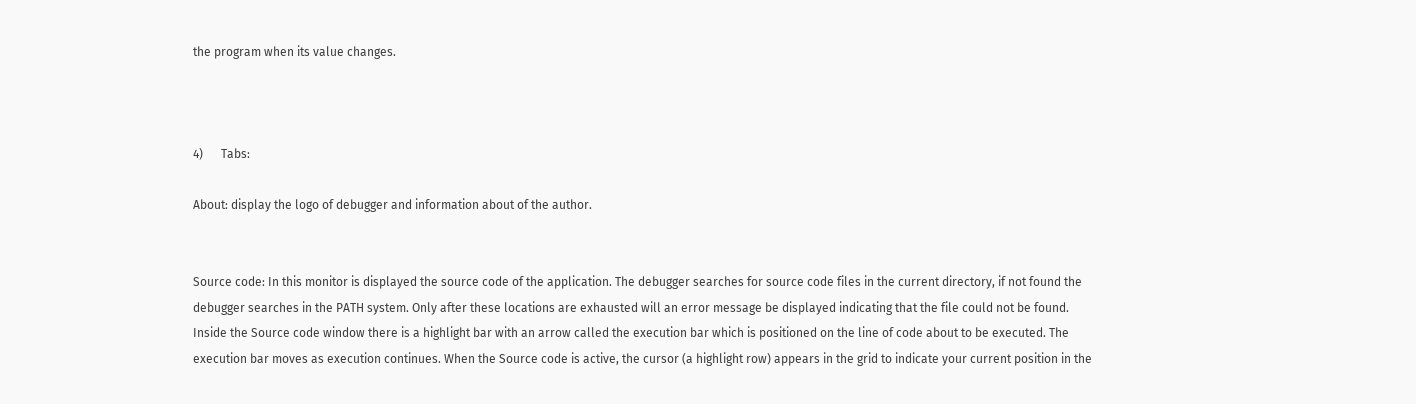the program when its value changes.



4)      Tabs:

About: display the logo of debugger and information about of the author.


Source code: In this monitor is displayed the source code of the application. The debugger searches for source code files in the current directory, if not found the debugger searches in the PATH system. Only after these locations are exhausted will an error message be displayed indicating that the file could not be found. Inside the Source code window there is a highlight bar with an arrow called the execution bar which is positioned on the line of code about to be executed. The execution bar moves as execution continues. When the Source code is active, the cursor (a highlight row) appears in the grid to indicate your current position in the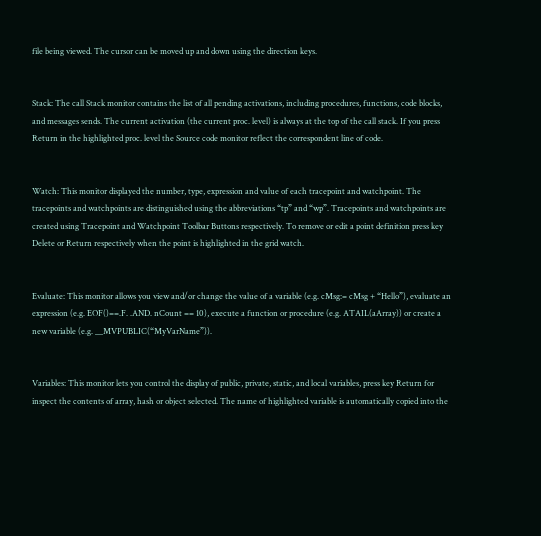file being viewed. The cursor can be moved up and down using the direction keys.


Stack: The call Stack monitor contains the list of all pending activations, including procedures, functions, code blocks, and messages sends. The current activation (the current proc. level) is always at the top of the call stack. If you press Return in the highlighted proc. level the Source code monitor reflect the correspondent line of code.


Watch: This monitor displayed the number, type, expression and value of each tracepoint and watchpoint. The tracepoints and watchpoints are distinguished using the abbreviations “tp” and “wp”. Tracepoints and watchpoints are created using Tracepoint and Watchpoint Toolbar Buttons respectively. To remove or edit a point definition press key Delete or Return respectively when the point is highlighted in the grid watch.


Evaluate: This monitor allows you view and/or change the value of a variable (e.g. cMsg:= cMsg + “Hello”), evaluate an expression (e.g. EOF()==.F. .AND. nCount == 10), execute a function or procedure (e.g. ATAIL(aArray)) or create a new variable (e.g. __MVPUBLIC(“MyVarName”)).


Variables: This monitor lets you control the display of public, private, static, and local variables, press key Return for inspect the contents of array, hash or object selected. The name of highlighted variable is automatically copied into the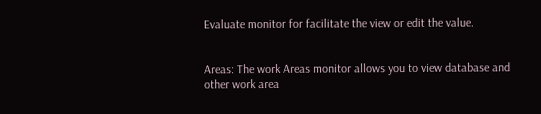Evaluate monitor for facilitate the view or edit the value.


Areas: The work Areas monitor allows you to view database and other work area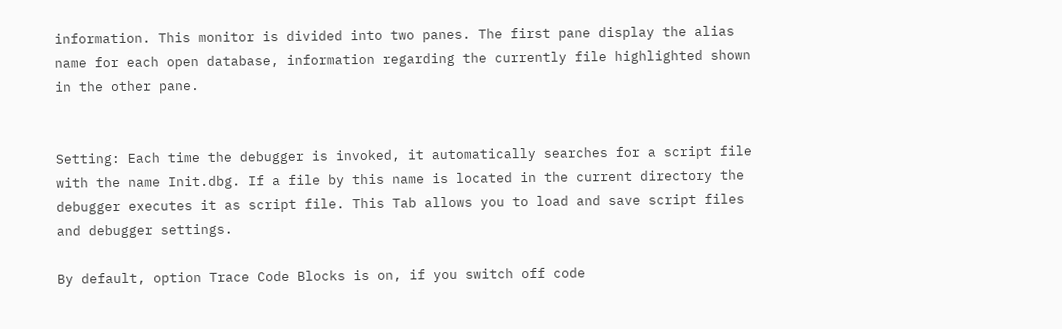information. This monitor is divided into two panes. The first pane display the alias name for each open database, information regarding the currently file highlighted shown in the other pane.


Setting: Each time the debugger is invoked, it automatically searches for a script file with the name Init.dbg. If a file by this name is located in the current directory the debugger executes it as script file. This Tab allows you to load and save script files and debugger settings.

By default, option Trace Code Blocks is on, if you switch off code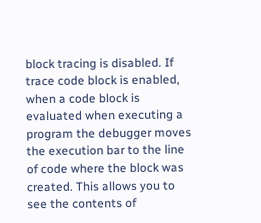block tracing is disabled. If trace code block is enabled, when a code block is evaluated when executing a program the debugger moves the execution bar to the line of code where the block was created. This allows you to see the contents of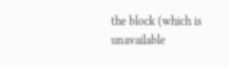the block (which is unavailable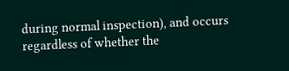during normal inspection), and occurs regardless of whether the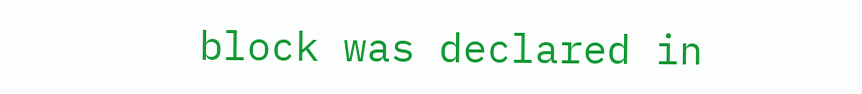block was declared in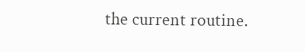the current routine.